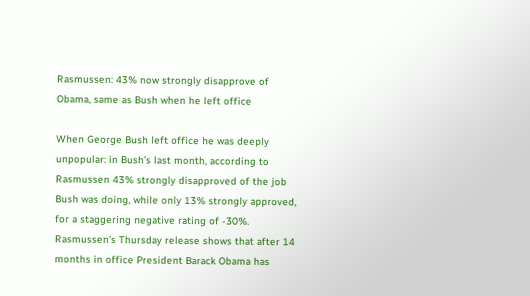Rasmussen: 43% now strongly disapprove of Obama, same as Bush when he left office

When George Bush left office he was deeply unpopular: in Bush’s last month, according to Rasmussen 43% strongly disapproved of the job Bush was doing, while only 13% strongly approved, for a staggering negative rating of -30%. Rasmussen’s Thursday release shows that after 14 months in office President Barack Obama has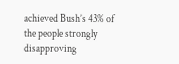achieved Bush’s 43% of the people strongly disapproving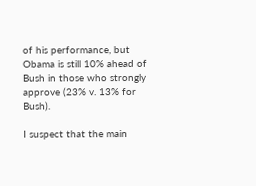of his performance, but Obama is still 10% ahead of Bush in those who strongly approve (23% v. 13% for Bush).

I suspect that the main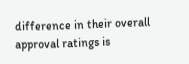difference in their overall approval ratings is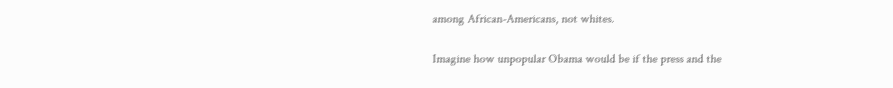among African-Americans, not whites.

Imagine how unpopular Obama would be if the press and the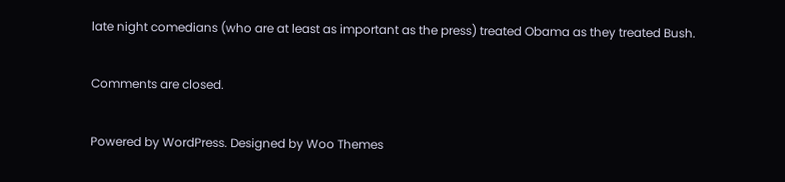late night comedians (who are at least as important as the press) treated Obama as they treated Bush.

Comments are closed.

Powered by WordPress. Designed by Woo Themes